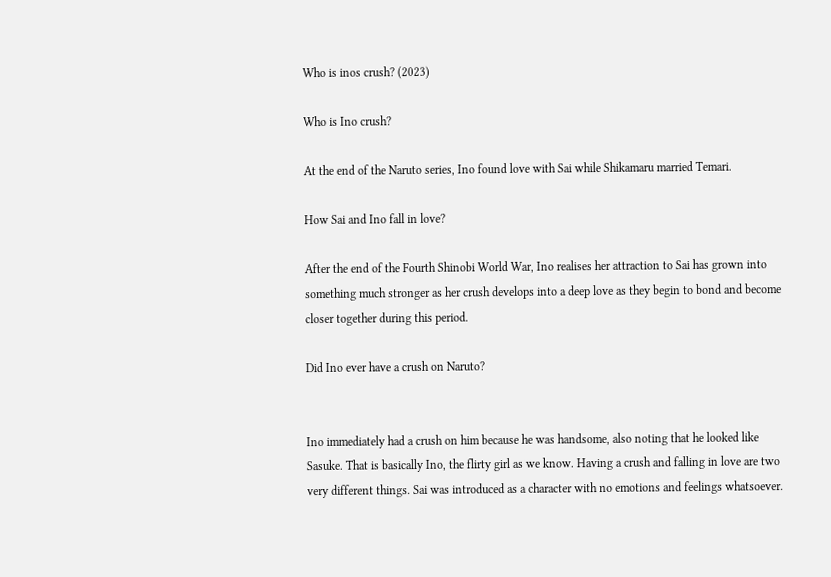Who is inos crush? (2023)

Who is Ino crush?

At the end of the Naruto series, Ino found love with Sai while Shikamaru married Temari.

How Sai and Ino fall in love?

After the end of the Fourth Shinobi World War, Ino realises her attraction to Sai has grown into something much stronger as her crush develops into a deep love as they begin to bond and become closer together during this period.

Did Ino ever have a crush on Naruto?


Ino immediately had a crush on him because he was handsome, also noting that he looked like Sasuke. That is basically Ino, the flirty girl as we know. Having a crush and falling in love are two very different things. Sai was introduced as a character with no emotions and feelings whatsoever.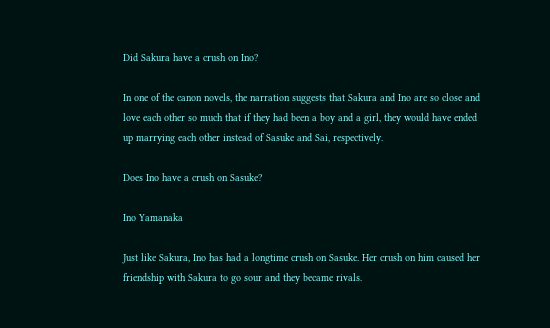Did Sakura have a crush on Ino?

In one of the canon novels, the narration suggests that Sakura and Ino are so close and love each other so much that if they had been a boy and a girl, they would have ended up marrying each other instead of Sasuke and Sai, respectively.

Does Ino have a crush on Sasuke?

Ino Yamanaka

Just like Sakura, Ino has had a longtime crush on Sasuke. Her crush on him caused her friendship with Sakura to go sour and they became rivals.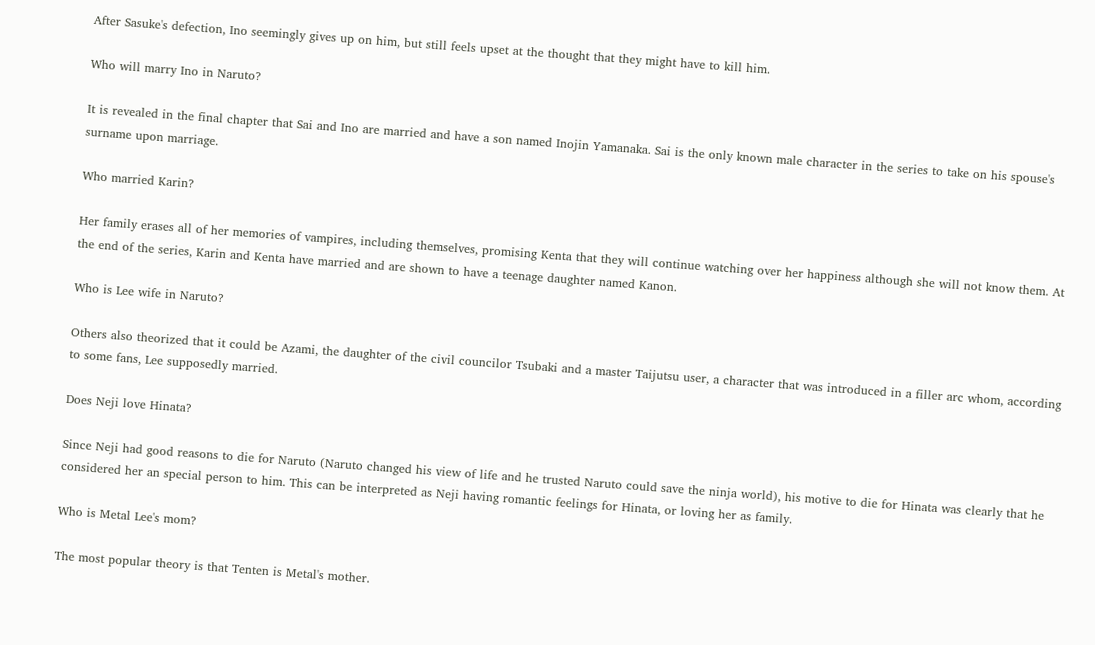After Sasuke's defection, Ino seemingly gives up on him, but still feels upset at the thought that they might have to kill him.

Who will marry Ino in Naruto?

It is revealed in the final chapter that Sai and Ino are married and have a son named Inojin Yamanaka. Sai is the only known male character in the series to take on his spouse's surname upon marriage.

Who married Karin?

Her family erases all of her memories of vampires, including themselves, promising Kenta that they will continue watching over her happiness although she will not know them. At the end of the series, Karin and Kenta have married and are shown to have a teenage daughter named Kanon.

Who is Lee wife in Naruto?

Others also theorized that it could be Azami, the daughter of the civil councilor Tsubaki and a master Taijutsu user, a character that was introduced in a filler arc whom, according to some fans, Lee supposedly married.

Does Neji love Hinata?

Since Neji had good reasons to die for Naruto (Naruto changed his view of life and he trusted Naruto could save the ninja world), his motive to die for Hinata was clearly that he considered her an special person to him. This can be interpreted as Neji having romantic feelings for Hinata, or loving her as family.

Who is Metal Lee's mom?

The most popular theory is that Tenten is Metal's mother.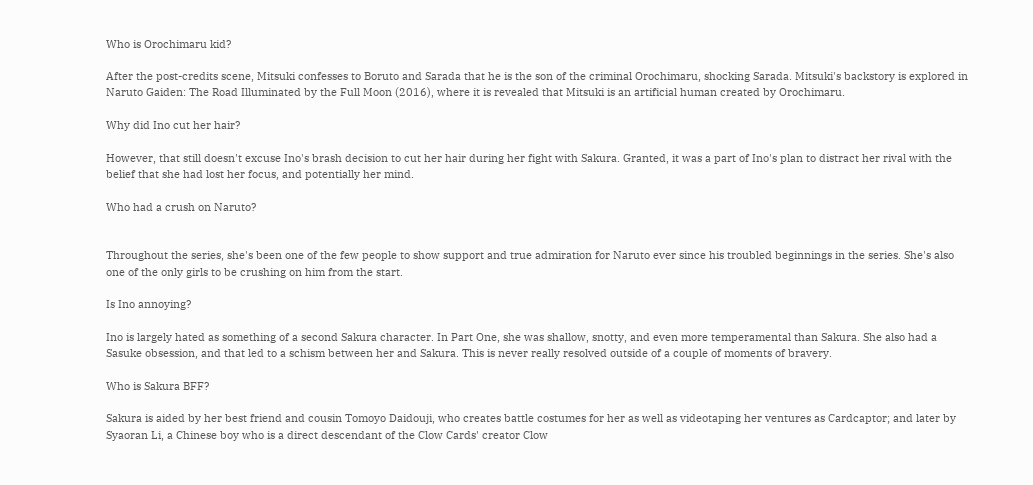Who is Orochimaru kid?

After the post-credits scene, Mitsuki confesses to Boruto and Sarada that he is the son of the criminal Orochimaru, shocking Sarada. Mitsuki's backstory is explored in Naruto Gaiden: The Road Illuminated by the Full Moon (2016), where it is revealed that Mitsuki is an artificial human created by Orochimaru.

Why did Ino cut her hair?

However, that still doesn't excuse Ino's brash decision to cut her hair during her fight with Sakura. Granted, it was a part of Ino's plan to distract her rival with the belief that she had lost her focus, and potentially her mind.

Who had a crush on Naruto?


Throughout the series, she's been one of the few people to show support and true admiration for Naruto ever since his troubled beginnings in the series. She's also one of the only girls to be crushing on him from the start.

Is Ino annoying?

Ino is largely hated as something of a second Sakura character. In Part One, she was shallow, snotty, and even more temperamental than Sakura. She also had a Sasuke obsession, and that led to a schism between her and Sakura. This is never really resolved outside of a couple of moments of bravery.

Who is Sakura BFF?

Sakura is aided by her best friend and cousin Tomoyo Daidouji, who creates battle costumes for her as well as videotaping her ventures as Cardcaptor; and later by Syaoran Li, a Chinese boy who is a direct descendant of the Clow Cards' creator Clow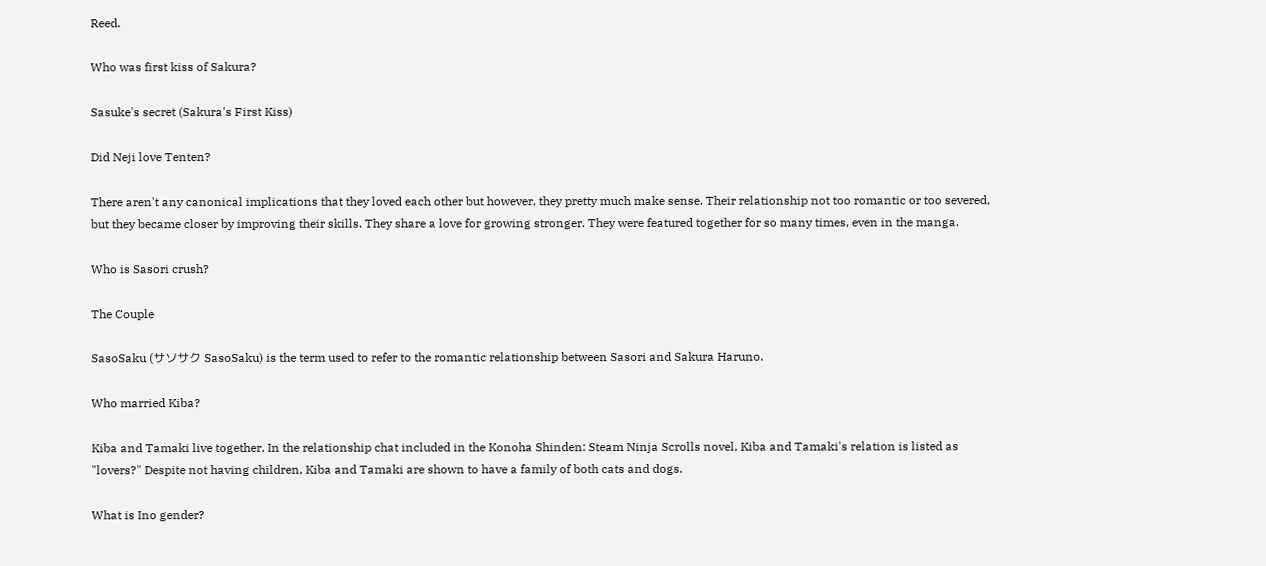Reed.

Who was first kiss of Sakura?

Sasuke's secret (Sakura's First Kiss)

Did Neji love Tenten?

There aren't any canonical implications that they loved each other but however, they pretty much make sense. Their relationship not too romantic or too severed, but they became closer by improving their skills. They share a love for growing stronger. They were featured together for so many times, even in the manga.

Who is Sasori crush?

The Couple

SasoSaku (サソサク SasoSaku) is the term used to refer to the romantic relationship between Sasori and Sakura Haruno.

Who married Kiba?

Kiba and Tamaki live together. In the relationship chat included in the Konoha Shinden: Steam Ninja Scrolls novel, Kiba and Tamaki's relation is listed as "lovers?" Despite not having children, Kiba and Tamaki are shown to have a family of both cats and dogs.

What is Ino gender?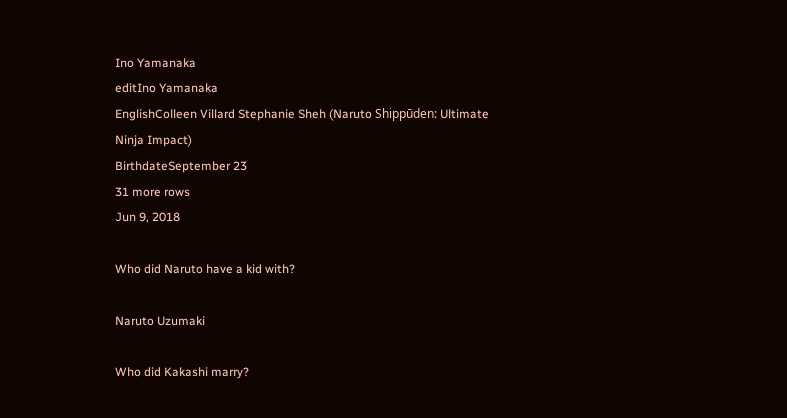Ino Yamanaka
editIno Yamanaka
EnglishColleen Villard Stephanie Sheh (Naruto Shippūden: Ultimate Ninja Impact)
BirthdateSeptember 23
31 more rows
Jun 9, 2018

Who did Naruto have a kid with?

Naruto Uzumaki

Who did Kakashi marry?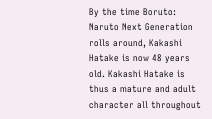By the time Boruto: Naruto Next Generation rolls around, Kakashi Hatake is now 48 years old. Kakashi Hatake is thus a mature and adult character all throughout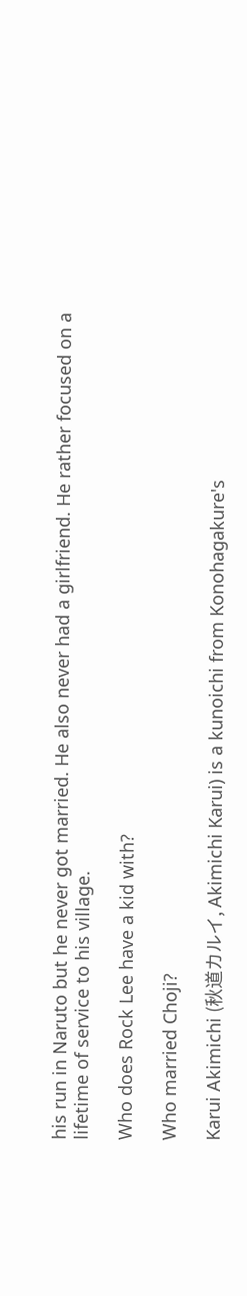his run in Naruto but he never got married. He also never had a girlfriend. He rather focused on a lifetime of service to his village.

Who does Rock Lee have a kid with?

Who married Choji?

Karui Akimichi (秋道カルイ, Akimichi Karui) is a kunoichi from Konohagakure's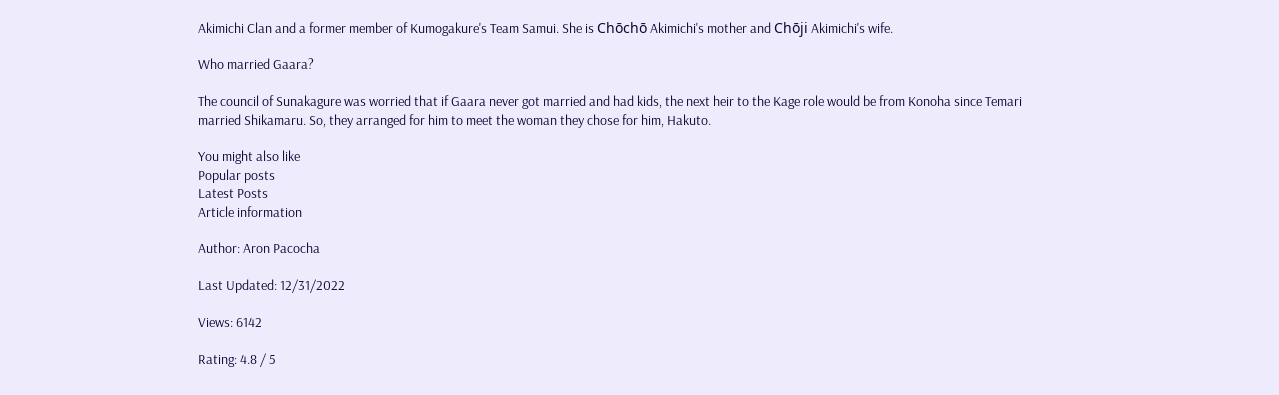Akimichi Clan and a former member of Kumogakure's Team Samui. She is Chōchō Akimichi's mother and Chōji Akimichi's wife.

Who married Gaara?

The council of Sunakagure was worried that if Gaara never got married and had kids, the next heir to the Kage role would be from Konoha since Temari married Shikamaru. So, they arranged for him to meet the woman they chose for him, Hakuto.

You might also like
Popular posts
Latest Posts
Article information

Author: Aron Pacocha

Last Updated: 12/31/2022

Views: 6142

Rating: 4.8 / 5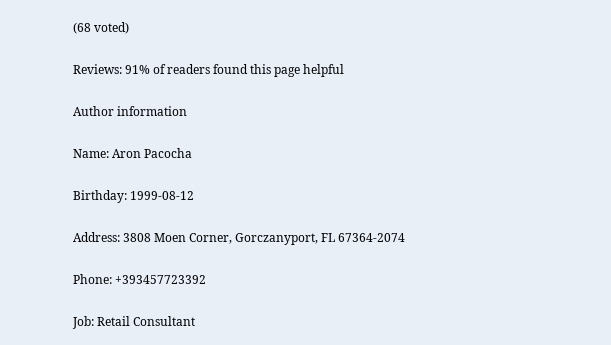(68 voted)

Reviews: 91% of readers found this page helpful

Author information

Name: Aron Pacocha

Birthday: 1999-08-12

Address: 3808 Moen Corner, Gorczanyport, FL 67364-2074

Phone: +393457723392

Job: Retail Consultant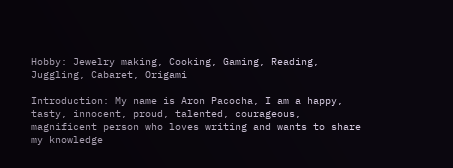Hobby: Jewelry making, Cooking, Gaming, Reading, Juggling, Cabaret, Origami

Introduction: My name is Aron Pacocha, I am a happy, tasty, innocent, proud, talented, courageous, magnificent person who loves writing and wants to share my knowledge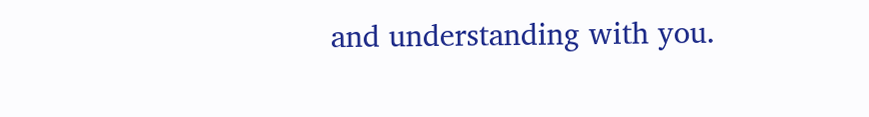and understanding with you.